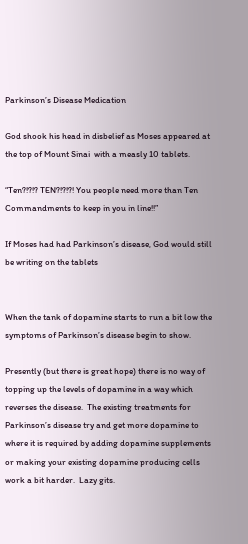Parkinson’s Disease Medication

God shook his head in disbelief as Moses appeared at the top of Mount Sinai  with a measly 10 tablets.

“Ten?!?!? TEN?!?!?! You people need more than Ten Commandments to keep in you in line!!”

If Moses had had Parkinson’s disease, God would still be writing on the tablets


When the tank of dopamine starts to run a bit low the symptoms of Parkinson’s disease begin to show.

Presently (but there is great hope) there is no way of topping up the levels of dopamine in a way which reverses the disease.  The existing treatments for Parkinson’s disease try and get more dopamine to where it is required by adding dopamine supplements or making your existing dopamine producing cells work a bit harder.  Lazy gits.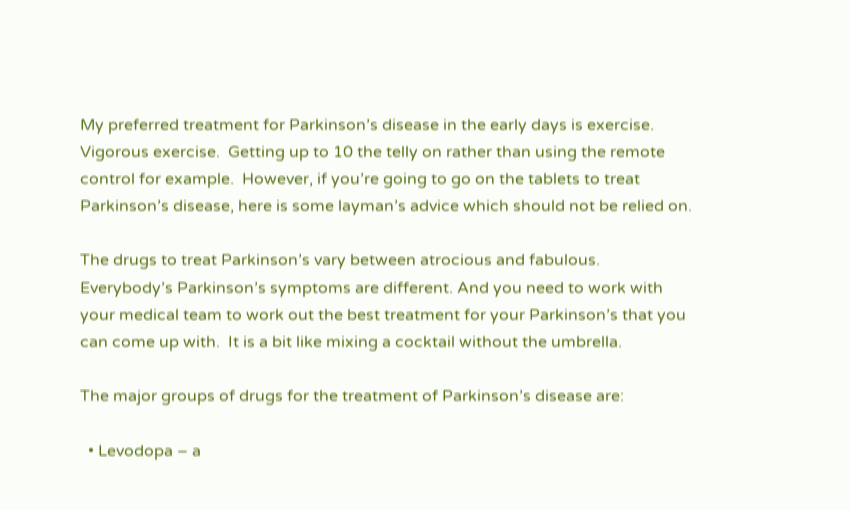My preferred treatment for Parkinson’s disease in the early days is exercise.  Vigorous exercise.  Getting up to 10 the telly on rather than using the remote control for example.  However, if you’re going to go on the tablets to treat Parkinson’s disease, here is some layman’s advice which should not be relied on.

The drugs to treat Parkinson’s vary between atrocious and fabulous.  Everybody’s Parkinson’s symptoms are different. And you need to work with your medical team to work out the best treatment for your Parkinson’s that you can come up with.  It is a bit like mixing a cocktail without the umbrella.

The major groups of drugs for the treatment of Parkinson’s disease are:

  • Levodopa – a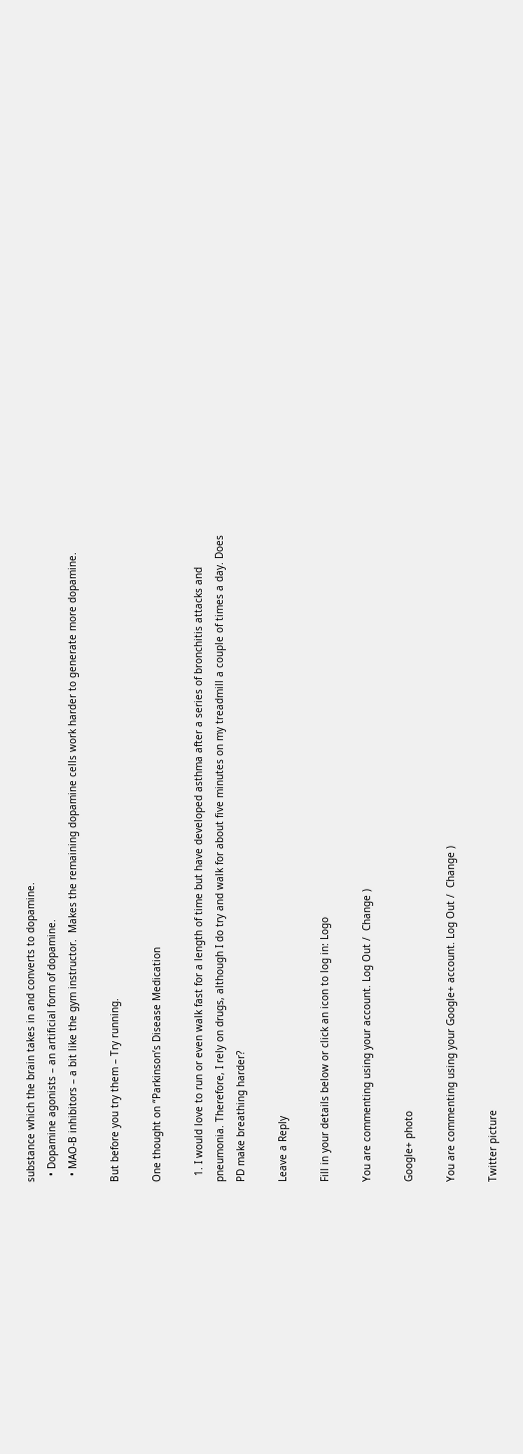substance which the brain takes in and converts to dopamine.
  • Dopamine agonists – an artificial form of dopamine.
  • MAO-B inhibitors – a bit like the gym instructor.  Makes the remaining dopamine cells work harder to generate more dopamine.

But before you try them – Try running.

One thought on “Parkinson’s Disease Medication

  1. I would love to run or even walk fast for a length of time but have developed asthma after a series of bronchitis attacks and pneumonia. Therefore, I rely on drugs, although I do try and walk for about five minutes on my treadmill a couple of times a day. Does PD make breathing harder?

Leave a Reply

Fill in your details below or click an icon to log in: Logo

You are commenting using your account. Log Out /  Change )

Google+ photo

You are commenting using your Google+ account. Log Out /  Change )

Twitter picture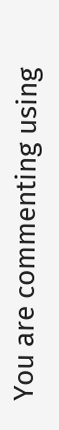You are commenting using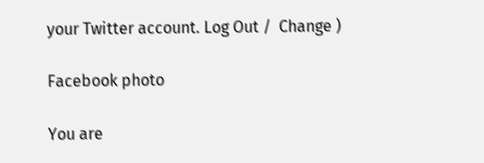your Twitter account. Log Out /  Change )

Facebook photo

You are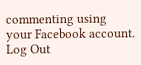commenting using your Facebook account. Log Out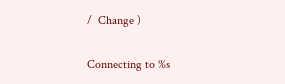/  Change )

Connecting to %s